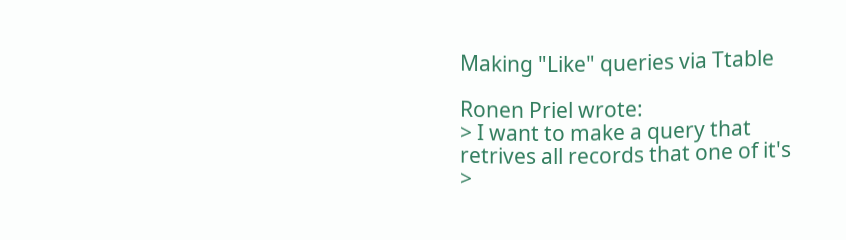Making "Like" queries via Ttable

Ronen Priel wrote:
> I want to make a query that retrives all records that one of it's
>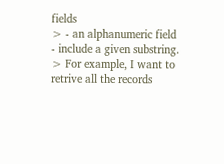fields
> - an alphanumeric field - include a given substring.
> For example, I want to retrive all the records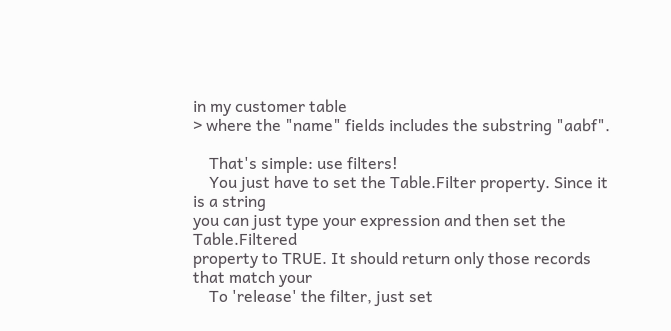in my customer table
> where the "name" fields includes the substring "aabf".

    That's simple: use filters!
    You just have to set the Table.Filter property. Since it is a string
you can just type your expression and then set the Table.Filtered
property to TRUE. It should return only those records that match your
    To 'release' the filter, just set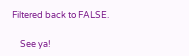Filtered back to FALSE.

    See ya!